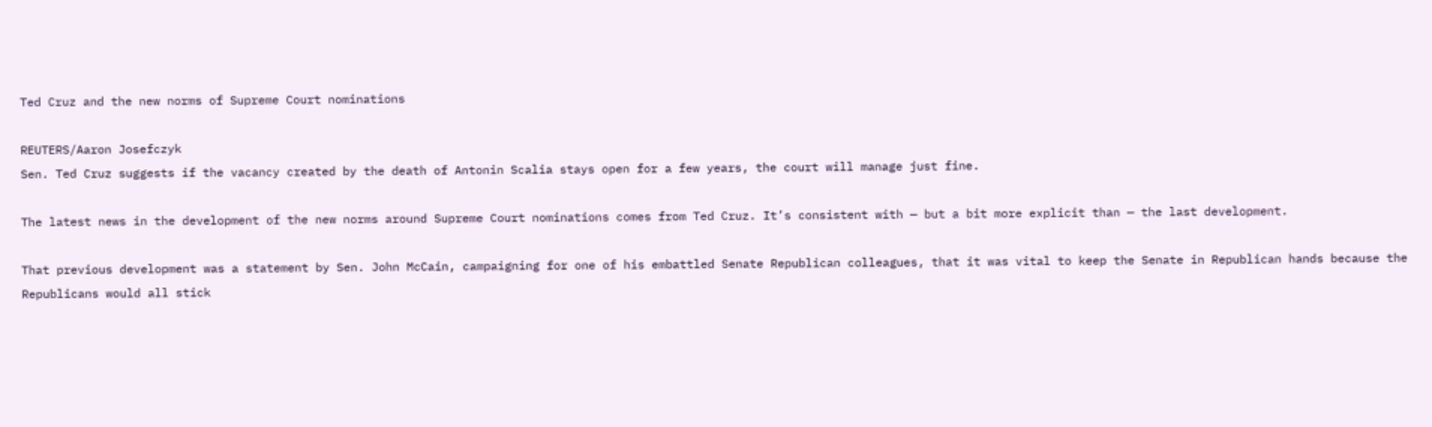Ted Cruz and the new norms of Supreme Court nominations

REUTERS/Aaron Josefczyk
Sen. Ted Cruz suggests if the vacancy created by the death of Antonin Scalia stays open for a few years, the court will manage just fine.

The latest news in the development of the new norms around Supreme Court nominations comes from Ted Cruz. It’s consistent with — but a bit more explicit than — the last development.

That previous development was a statement by Sen. John McCain, campaigning for one of his embattled Senate Republican colleagues, that it was vital to keep the Senate in Republican hands because the Republicans would all stick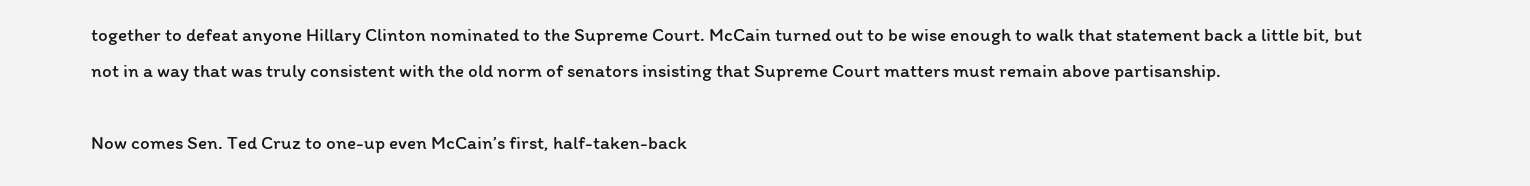together to defeat anyone Hillary Clinton nominated to the Supreme Court. McCain turned out to be wise enough to walk that statement back a little bit, but not in a way that was truly consistent with the old norm of senators insisting that Supreme Court matters must remain above partisanship.

Now comes Sen. Ted Cruz to one-up even McCain’s first, half-taken-back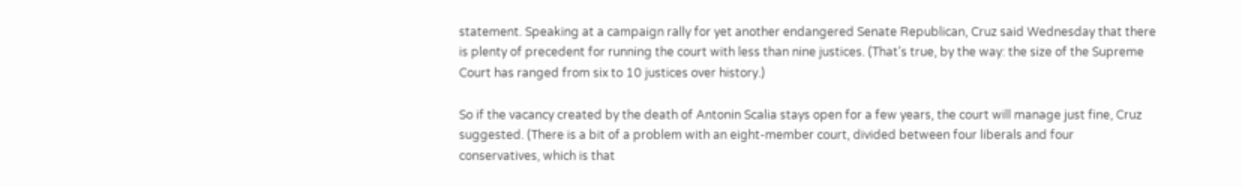statement. Speaking at a campaign rally for yet another endangered Senate Republican, Cruz said Wednesday that there is plenty of precedent for running the court with less than nine justices. (That’s true, by the way: the size of the Supreme Court has ranged from six to 10 justices over history.)

So if the vacancy created by the death of Antonin Scalia stays open for a few years, the court will manage just fine, Cruz suggested. (There is a bit of a problem with an eight-member court, divided between four liberals and four conservatives, which is that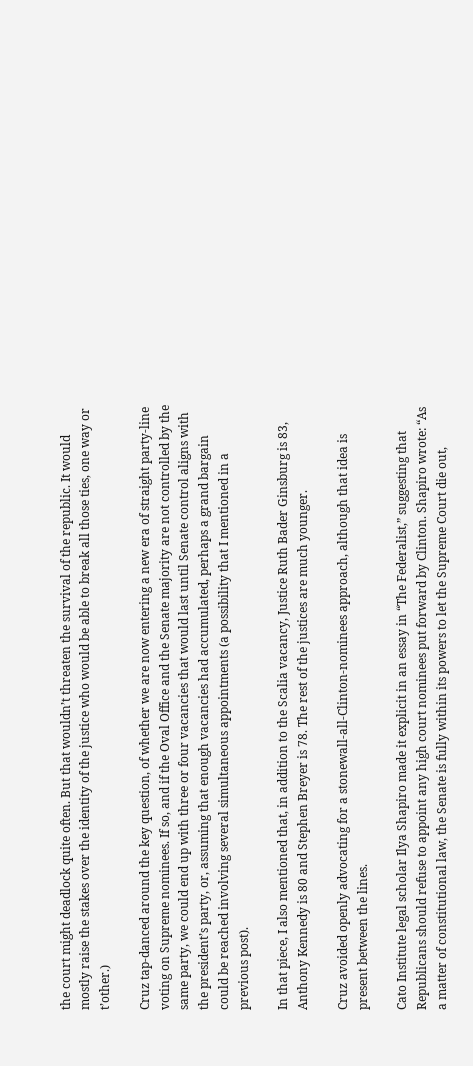the court might deadlock quite often. But that wouldn’t threaten the survival of the republic. It would mostly raise the stakes over the identity of the justice who would be able to break all those ties, one way or t’other.)

Cruz tap-danced around the key question, of whether we are now entering a new era of straight party-line voting on Supreme nominees. If so, and if the Oval Office and the Senate majority are not controlled by the same party, we could end up with three or four vacancies that would last until Senate control aligns with the president’s party, or, assuming that enough vacancies had accumulated, perhaps a grand bargain could be reached involving several simultaneous appointments (a possibility that I mentioned in a previous post).

In that piece, I also mentioned that, in addition to the Scalia vacancy, Justice Ruth Bader Ginsburg is 83, Anthony Kennedy is 80 and Stephen Breyer is 78. The rest of the justices are much younger.

Cruz avoided openly advocating for a stonewall-all-Clinton-nominees approach, although that idea is present between the lines.

Cato Institute legal scholar Ilya Shapiro made it explicit in an essay in “The Federalist,” suggesting that Republicans should refuse to appoint any high court nominees put forward by Clinton. Shapiro wrote: “As a matter of constitutional law, the Senate is fully within its powers to let the Supreme Court die out,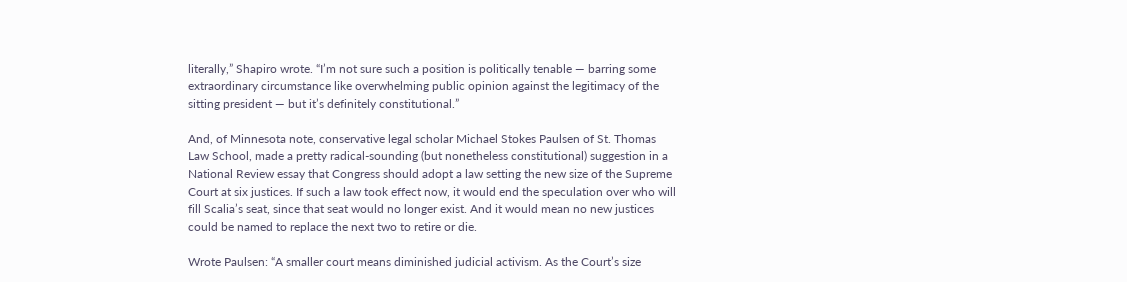literally,” Shapiro wrote. “I’m not sure such a position is politically tenable — barring some extraordinary circumstance like overwhelming public opinion against the legitimacy of the sitting president — but it’s definitely constitutional.”

And, of Minnesota note, conservative legal scholar Michael Stokes Paulsen of St. Thomas Law School, made a pretty radical-sounding (but nonetheless constitutional) suggestion in a National Review essay that Congress should adopt a law setting the new size of the Supreme Court at six justices. If such a law took effect now, it would end the speculation over who will fill Scalia’s seat, since that seat would no longer exist. And it would mean no new justices could be named to replace the next two to retire or die.

Wrote Paulsen: “A smaller court means diminished judicial activism. As the Court’s size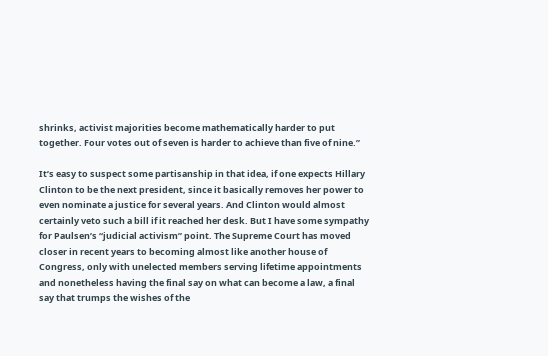shrinks, activist majorities become mathematically harder to put together. Four votes out of seven is harder to achieve than five of nine.”

It’s easy to suspect some partisanship in that idea, if one expects Hillary Clinton to be the next president, since it basically removes her power to even nominate a justice for several years. And Clinton would almost certainly veto such a bill if it reached her desk. But I have some sympathy for Paulsen’s “judicial activism” point. The Supreme Court has moved closer in recent years to becoming almost like another house of Congress, only with unelected members serving lifetime appointments and nonetheless having the final say on what can become a law, a final say that trumps the wishes of the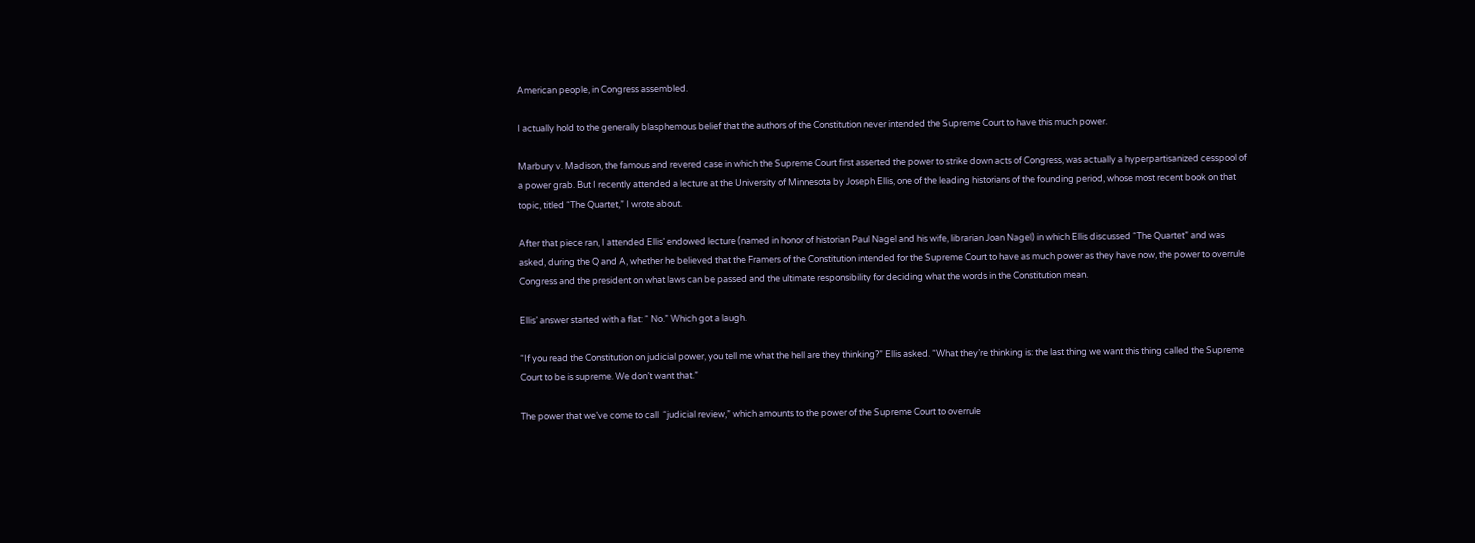American people, in Congress assembled.

I actually hold to the generally blasphemous belief that the authors of the Constitution never intended the Supreme Court to have this much power.

Marbury v. Madison, the famous and revered case in which the Supreme Court first asserted the power to strike down acts of Congress, was actually a hyperpartisanized cesspool of a power grab. But I recently attended a lecture at the University of Minnesota by Joseph Ellis, one of the leading historians of the founding period, whose most recent book on that topic, titled “The Quartet,” I wrote about.

After that piece ran, I attended Ellis’ endowed lecture (named in honor of historian Paul Nagel and his wife, librarian Joan Nagel) in which Ellis discussed “The Quartet” and was asked, during the Q and A, whether he believed that the Framers of the Constitution intended for the Supreme Court to have as much power as they have now, the power to overrule Congress and the president on what laws can be passed and the ultimate responsibility for deciding what the words in the Constitution mean.

Ellis’ answer started with a flat: “ No.” Which got a laugh.

“If you read the Constitution on judicial power, you tell me what the hell are they thinking?” Ellis asked. “What they’re thinking is: the last thing we want this thing called the Supreme Court to be is supreme. We don’t want that.”

The power that we’ve come to call  “judicial review,” which amounts to the power of the Supreme Court to overrule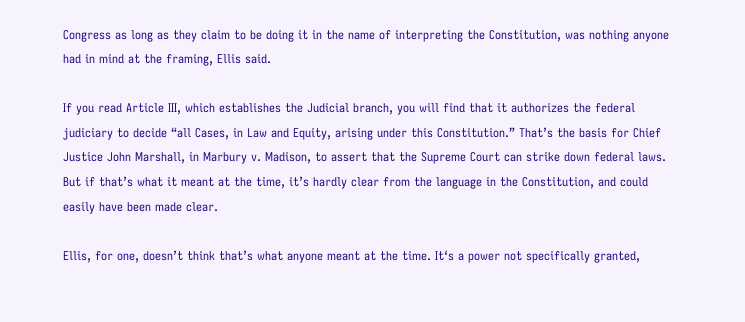Congress as long as they claim to be doing it in the name of interpreting the Constitution, was nothing anyone had in mind at the framing, Ellis said.

If you read Article III, which establishes the Judicial branch, you will find that it authorizes the federal judiciary to decide “all Cases, in Law and Equity, arising under this Constitution.” That’s the basis for Chief Justice John Marshall, in Marbury v. Madison, to assert that the Supreme Court can strike down federal laws. But if that’s what it meant at the time, it’s hardly clear from the language in the Constitution, and could easily have been made clear.

Ellis, for one, doesn’t think that’s what anyone meant at the time. It‘s a power not specifically granted,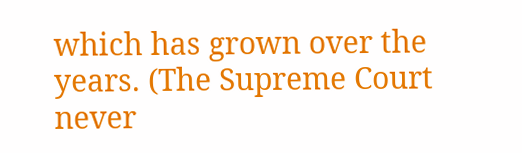which has grown over the years. (The Supreme Court never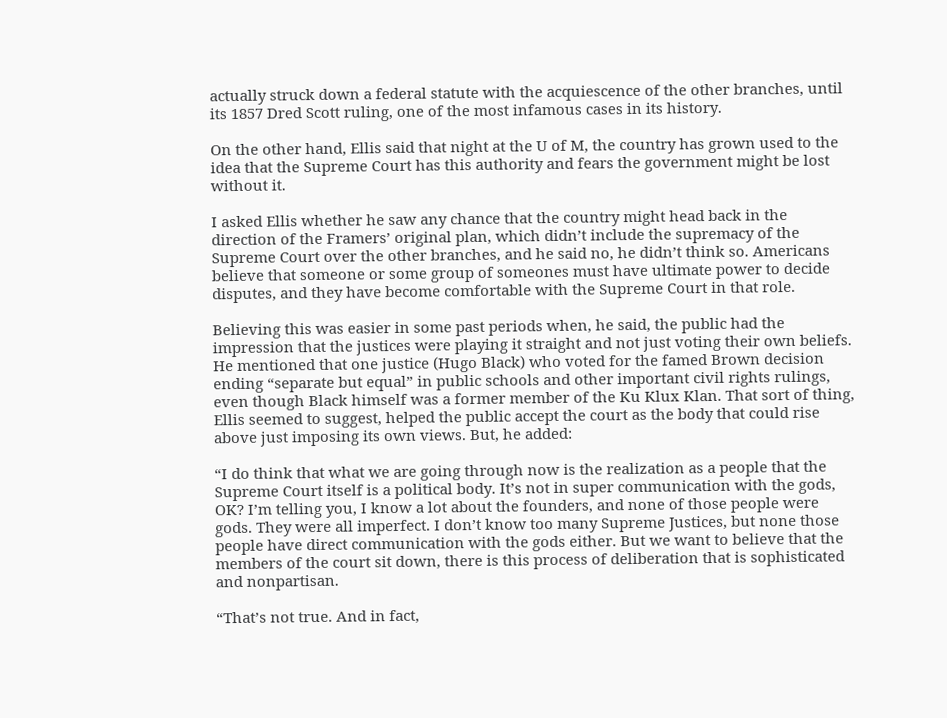actually struck down a federal statute with the acquiescence of the other branches, until its 1857 Dred Scott ruling, one of the most infamous cases in its history.

On the other hand, Ellis said that night at the U of M, the country has grown used to the idea that the Supreme Court has this authority and fears the government might be lost without it.

I asked Ellis whether he saw any chance that the country might head back in the direction of the Framers’ original plan, which didn’t include the supremacy of the Supreme Court over the other branches, and he said no, he didn’t think so. Americans believe that someone or some group of someones must have ultimate power to decide disputes, and they have become comfortable with the Supreme Court in that role.

Believing this was easier in some past periods when, he said, the public had the impression that the justices were playing it straight and not just voting their own beliefs. He mentioned that one justice (Hugo Black) who voted for the famed Brown decision ending “separate but equal” in public schools and other important civil rights rulings, even though Black himself was a former member of the Ku Klux Klan. That sort of thing, Ellis seemed to suggest, helped the public accept the court as the body that could rise above just imposing its own views. But, he added:

“I do think that what we are going through now is the realization as a people that the Supreme Court itself is a political body. It’s not in super communication with the gods, OK? I’m telling you, I know a lot about the founders, and none of those people were gods. They were all imperfect. I don’t know too many Supreme Justices, but none those people have direct communication with the gods either. But we want to believe that the members of the court sit down, there is this process of deliberation that is sophisticated and nonpartisan.

“That’s not true. And in fact,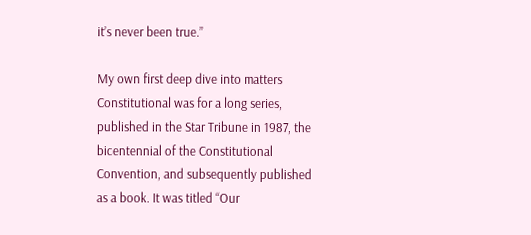it’s never been true.”

My own first deep dive into matters Constitutional was for a long series, published in the Star Tribune in 1987, the bicentennial of the Constitutional Convention, and subsequently published as a book. It was titled “Our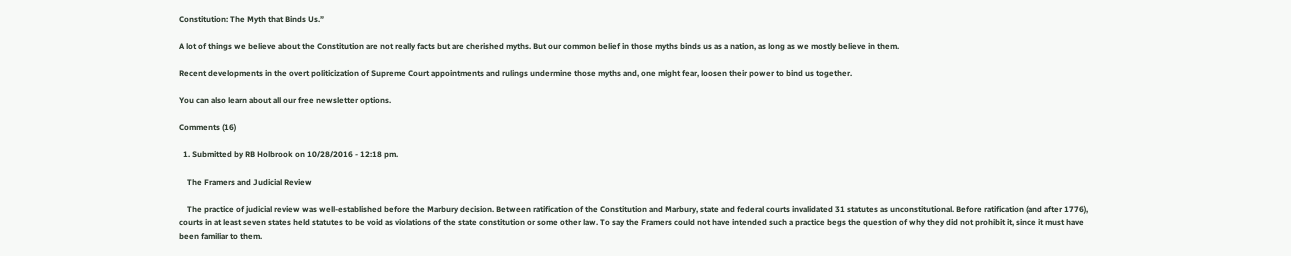Constitution: The Myth that Binds Us.”

A lot of things we believe about the Constitution are not really facts but are cherished myths. But our common belief in those myths binds us as a nation, as long as we mostly believe in them.

Recent developments in the overt politicization of Supreme Court appointments and rulings undermine those myths and, one might fear, loosen their power to bind us together.

You can also learn about all our free newsletter options.

Comments (16)

  1. Submitted by RB Holbrook on 10/28/2016 - 12:18 pm.

    The Framers and Judicial Review

    The practice of judicial review was well-established before the Marbury decision. Between ratification of the Constitution and Marbury, state and federal courts invalidated 31 statutes as unconstitutional. Before ratification (and after 1776), courts in at least seven states held statutes to be void as violations of the state constitution or some other law. To say the Framers could not have intended such a practice begs the question of why they did not prohibit it, since it must have been familiar to them.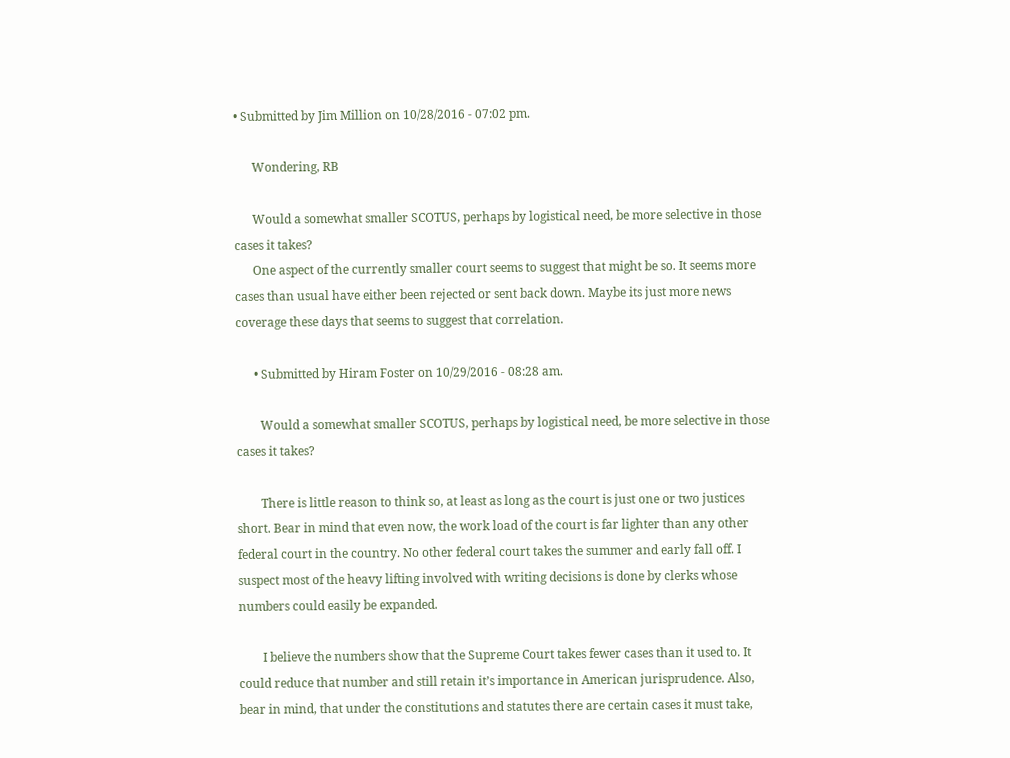• Submitted by Jim Million on 10/28/2016 - 07:02 pm.

      Wondering, RB

      Would a somewhat smaller SCOTUS, perhaps by logistical need, be more selective in those cases it takes?
      One aspect of the currently smaller court seems to suggest that might be so. It seems more cases than usual have either been rejected or sent back down. Maybe its just more news coverage these days that seems to suggest that correlation.

      • Submitted by Hiram Foster on 10/29/2016 - 08:28 am.

        Would a somewhat smaller SCOTUS, perhaps by logistical need, be more selective in those cases it takes?

        There is little reason to think so, at least as long as the court is just one or two justices short. Bear in mind that even now, the work load of the court is far lighter than any other federal court in the country. No other federal court takes the summer and early fall off. I suspect most of the heavy lifting involved with writing decisions is done by clerks whose numbers could easily be expanded.

        I believe the numbers show that the Supreme Court takes fewer cases than it used to. It could reduce that number and still retain it’s importance in American jurisprudence. Also, bear in mind, that under the constitutions and statutes there are certain cases it must take,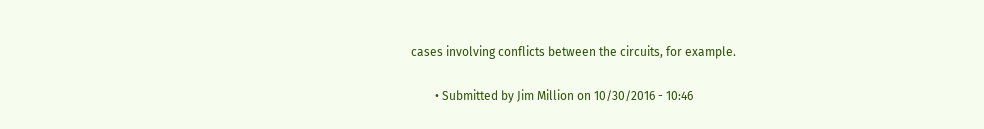cases involving conflicts between the circuits, for example.

        • Submitted by Jim Million on 10/30/2016 - 10:46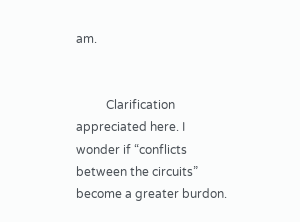am.


          Clarification appreciated here. I wonder if “conflicts between the circuits” become a greater burdon.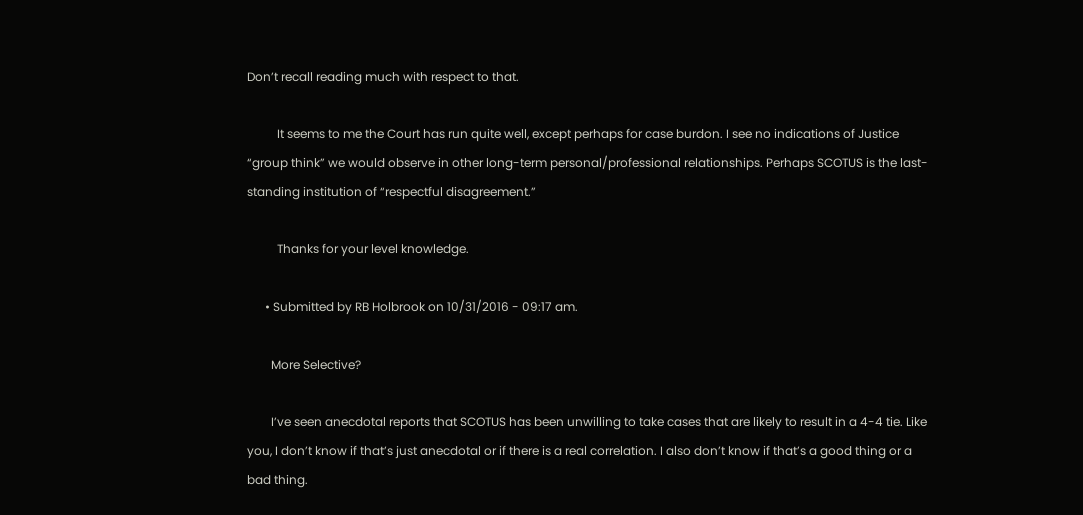Don’t recall reading much with respect to that.

          It seems to me the Court has run quite well, except perhaps for case burdon. I see no indications of Justice “group think” we would observe in other long-term personal/professional relationships. Perhaps SCOTUS is the last-standing institution of “respectful disagreement.”

          Thanks for your level knowledge.

      • Submitted by RB Holbrook on 10/31/2016 - 09:17 am.

        More Selective?

        I’ve seen anecdotal reports that SCOTUS has been unwilling to take cases that are likely to result in a 4-4 tie. Like you, I don’t know if that’s just anecdotal or if there is a real correlation. I also don’t know if that’s a good thing or a bad thing.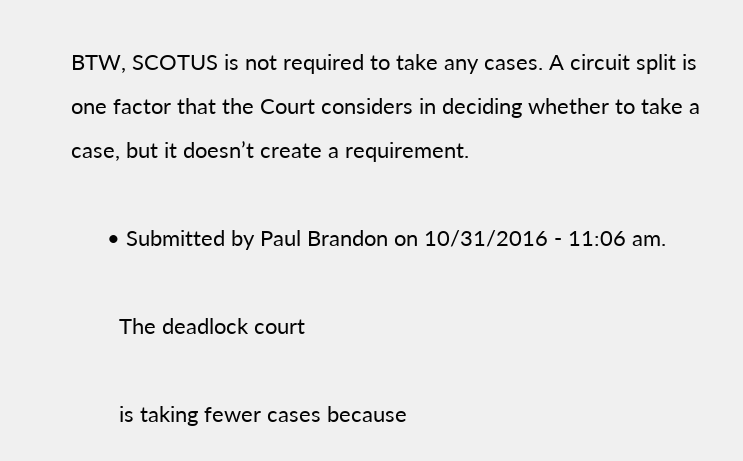BTW, SCOTUS is not required to take any cases. A circuit split is one factor that the Court considers in deciding whether to take a case, but it doesn’t create a requirement.

      • Submitted by Paul Brandon on 10/31/2016 - 11:06 am.

        The deadlock court

        is taking fewer cases because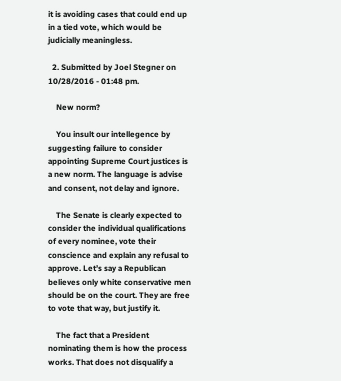it is avoiding cases that could end up in a tied vote, which would be judicially meaningless.

  2. Submitted by Joel Stegner on 10/28/2016 - 01:48 pm.

    New norm?

    You insult our intellegence by suggesting failure to consider appointing Supreme Court justices is a new norm. The language is advise and consent, not delay and ignore.

    The Senate is clearly expected to consider the individual qualifications of every nominee, vote their conscience and explain any refusal to approve. Let’s say a Republican believes only white conservative men should be on the court. They are free to vote that way, but justify it.

    The fact that a President nominating them is how the process works. That does not disqualify a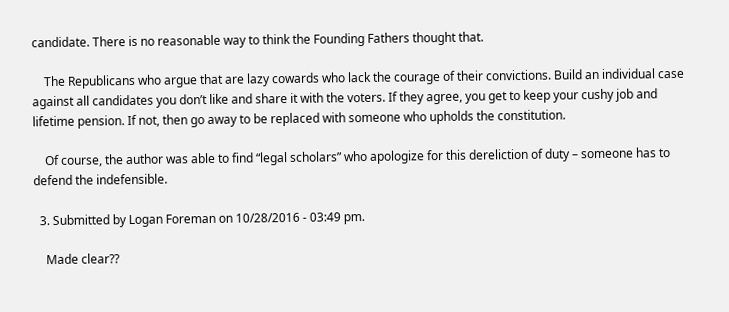candidate. There is no reasonable way to think the Founding Fathers thought that.

    The Republicans who argue that are lazy cowards who lack the courage of their convictions. Build an individual case against all candidates you don’t like and share it with the voters. If they agree, you get to keep your cushy job and lifetime pension. If not, then go away to be replaced with someone who upholds the constitution.

    Of course, the author was able to find “legal scholars” who apologize for this dereliction of duty – someone has to defend the indefensible.

  3. Submitted by Logan Foreman on 10/28/2016 - 03:49 pm.

    Made clear??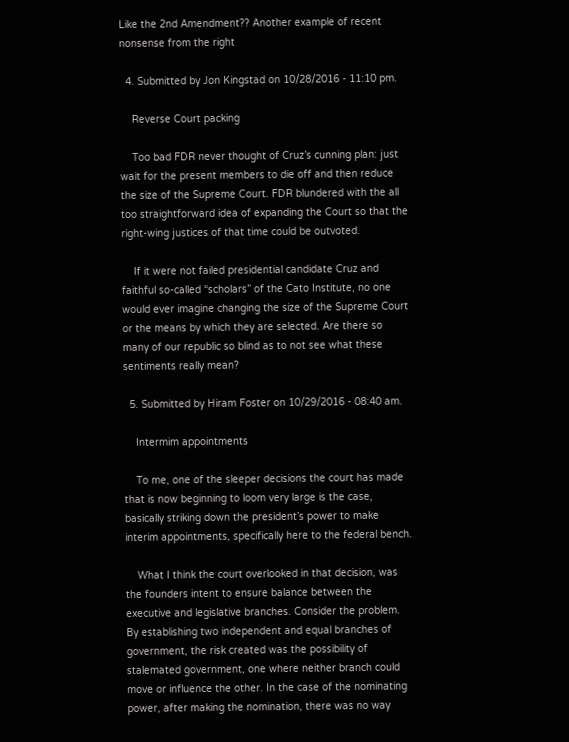Like the 2nd Amendment?? Another example of recent nonsense from the right

  4. Submitted by Jon Kingstad on 10/28/2016 - 11:10 pm.

    Reverse Court packing

    Too bad FDR never thought of Cruz’s cunning plan: just wait for the present members to die off and then reduce the size of the Supreme Court. FDR blundered with the all too straightforward idea of expanding the Court so that the right-wing justices of that time could be outvoted.

    If it were not failed presidential candidate Cruz and faithful so-called “scholars” of the Cato Institute, no one would ever imagine changing the size of the Supreme Court or the means by which they are selected. Are there so many of our republic so blind as to not see what these sentiments really mean?

  5. Submitted by Hiram Foster on 10/29/2016 - 08:40 am.

    Intermim appointments

    To me, one of the sleeper decisions the court has made that is now beginning to loom very large is the case, basically striking down the president’s power to make interim appointments, specifically here to the federal bench.

    What I think the court overlooked in that decision, was the founders intent to ensure balance between the executive and legislative branches. Consider the problem. By establishing two independent and equal branches of government, the risk created was the possibility of stalemated government, one where neither branch could move or influence the other. In the case of the nominating power, after making the nomination, there was no way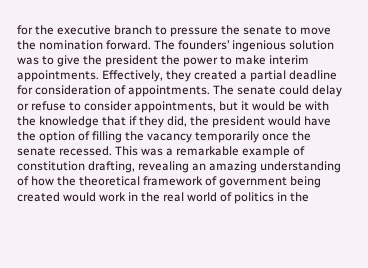for the executive branch to pressure the senate to move the nomination forward. The founders’ ingenious solution was to give the president the power to make interim appointments. Effectively, they created a partial deadline for consideration of appointments. The senate could delay or refuse to consider appointments, but it would be with the knowledge that if they did, the president would have the option of filling the vacancy temporarily once the senate recessed. This was a remarkable example of constitution drafting, revealing an amazing understanding of how the theoretical framework of government being created would work in the real world of politics in the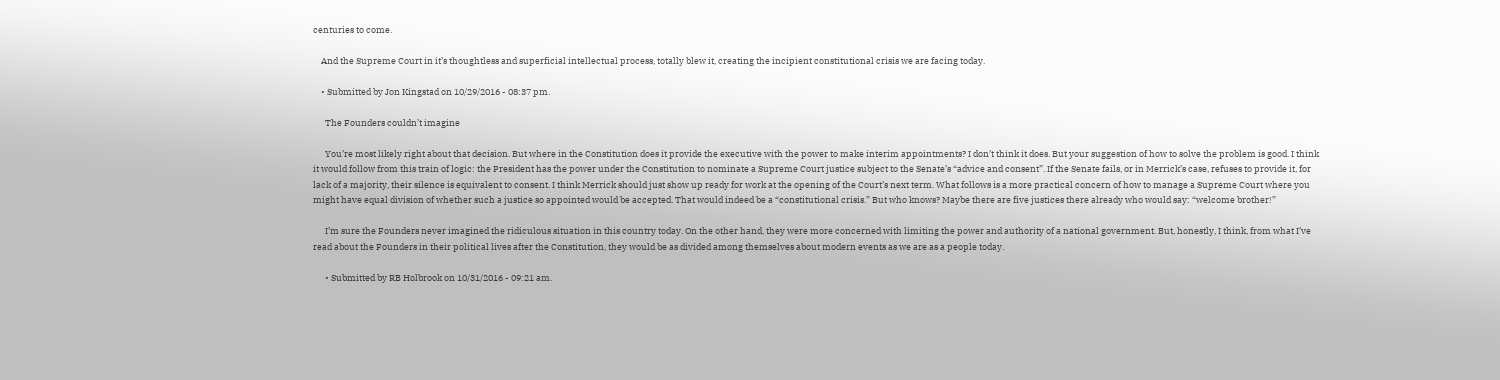centuries to come.

    And the Supreme Court in it’s thoughtless and superficial intellectual process, totally blew it, creating the incipient constitutional crisis we are facing today.

    • Submitted by Jon Kingstad on 10/29/2016 - 08:37 pm.

      The Founders couldn’t imagine

      You’re most likely right about that decision. But where in the Constitution does it provide the executive with the power to make interim appointments? I don’t think it does. But your suggestion of how to solve the problem is good. I think it would follow from this train of logic: the President has the power under the Constitution to nominate a Supreme Court justice subject to the Senate’s “advice and consent”. If the Senate fails, or in Merrick’s case, refuses to provide it, for lack of a majority, their silence is equivalent to consent. I think Merrick should just show up ready for work at the opening of the Court’s next term. What follows is a more practical concern of how to manage a Supreme Court where you might have equal division of whether such a justice so appointed would be accepted. That would indeed be a “constitutional crisis.” But who knows? Maybe there are five justices there already who would say: “welcome brother!”

      I’m sure the Founders never imagined the ridiculous situation in this country today. On the other hand, they were more concerned with limiting the power and authority of a national government. But, honestly, I think, from what I’ve read about the Founders in their political lives after the Constitution, they would be as divided among themselves about modern events as we are as a people today.

      • Submitted by RB Holbrook on 10/31/2016 - 09:21 am.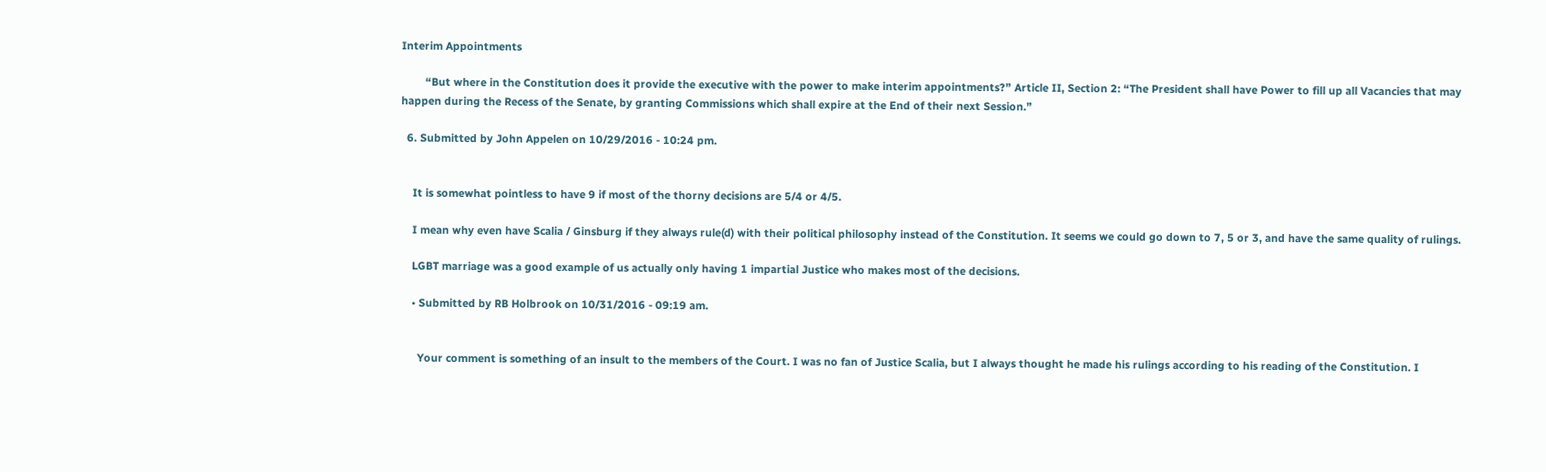Interim Appointments

        “But where in the Constitution does it provide the executive with the power to make interim appointments?” Article II, Section 2: “The President shall have Power to fill up all Vacancies that may happen during the Recess of the Senate, by granting Commissions which shall expire at the End of their next Session.”

  6. Submitted by John Appelen on 10/29/2016 - 10:24 pm.


    It is somewhat pointless to have 9 if most of the thorny decisions are 5/4 or 4/5.

    I mean why even have Scalia / Ginsburg if they always rule(d) with their political philosophy instead of the Constitution. It seems we could go down to 7, 5 or 3, and have the same quality of rulings.

    LGBT marriage was a good example of us actually only having 1 impartial Justice who makes most of the decisions.

    • Submitted by RB Holbrook on 10/31/2016 - 09:19 am.


      Your comment is something of an insult to the members of the Court. I was no fan of Justice Scalia, but I always thought he made his rulings according to his reading of the Constitution. I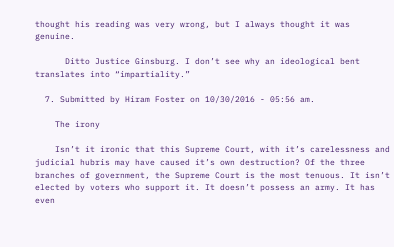thought his reading was very wrong, but I always thought it was genuine.

      Ditto Justice Ginsburg. I don’t see why an ideological bent translates into “impartiality.”

  7. Submitted by Hiram Foster on 10/30/2016 - 05:56 am.

    The irony

    Isn’t it ironic that this Supreme Court, with it’s carelessness and judicial hubris may have caused it’s own destruction? Of the three branches of government, the Supreme Court is the most tenuous. It isn’t elected by voters who support it. It doesn’t possess an army. It has even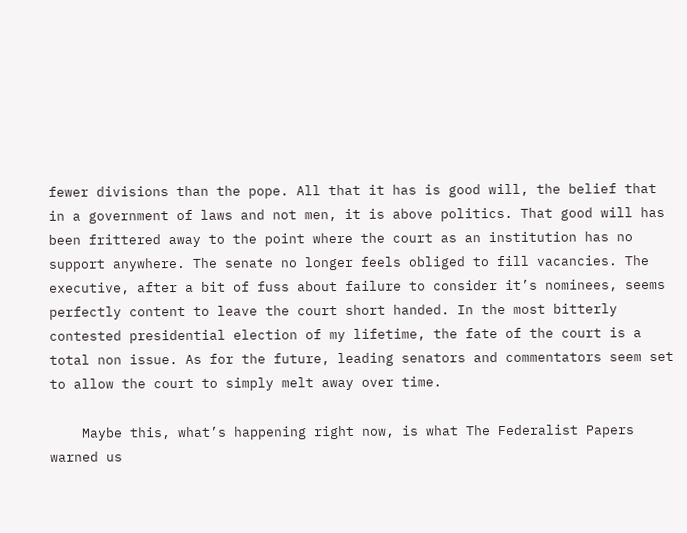fewer divisions than the pope. All that it has is good will, the belief that in a government of laws and not men, it is above politics. That good will has been frittered away to the point where the court as an institution has no support anywhere. The senate no longer feels obliged to fill vacancies. The executive, after a bit of fuss about failure to consider it’s nominees, seems perfectly content to leave the court short handed. In the most bitterly contested presidential election of my lifetime, the fate of the court is a total non issue. As for the future, leading senators and commentators seem set to allow the court to simply melt away over time.

    Maybe this, what’s happening right now, is what The Federalist Papers warned us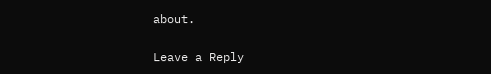about.

Leave a Reply